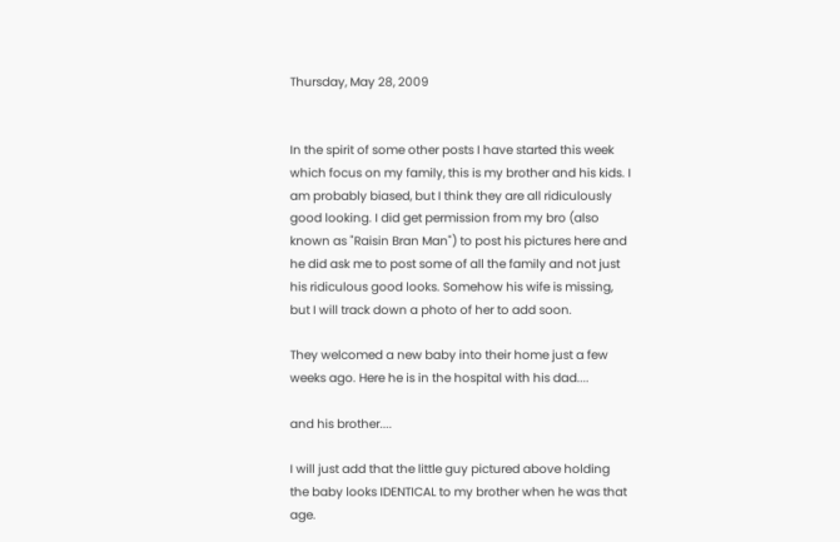Thursday, May 28, 2009


In the spirit of some other posts I have started this week which focus on my family, this is my brother and his kids. I am probably biased, but I think they are all ridiculously good looking. I did get permission from my bro (also known as "Raisin Bran Man") to post his pictures here and he did ask me to post some of all the family and not just his ridiculous good looks. Somehow his wife is missing, but I will track down a photo of her to add soon.

They welcomed a new baby into their home just a few weeks ago. Here he is in the hospital with his dad....

and his brother....

I will just add that the little guy pictured above holding the baby looks IDENTICAL to my brother when he was that age.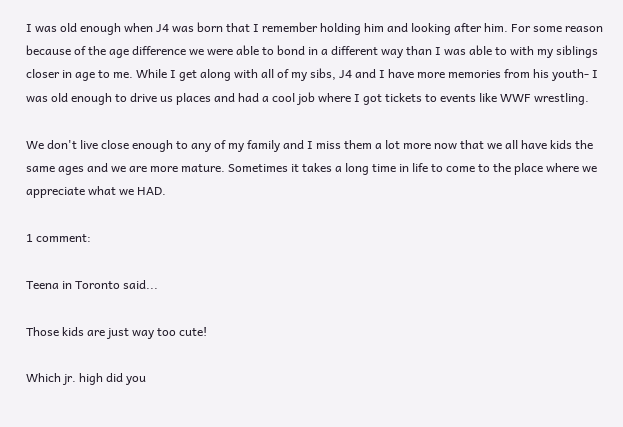I was old enough when J4 was born that I remember holding him and looking after him. For some reason because of the age difference we were able to bond in a different way than I was able to with my siblings closer in age to me. While I get along with all of my sibs, J4 and I have more memories from his youth- I was old enough to drive us places and had a cool job where I got tickets to events like WWF wrestling.

We don't live close enough to any of my family and I miss them a lot more now that we all have kids the same ages and we are more mature. Sometimes it takes a long time in life to come to the place where we appreciate what we HAD.

1 comment:

Teena in Toronto said...

Those kids are just way too cute!

Which jr. high did you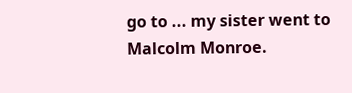go to ... my sister went to Malcolm Monroe.